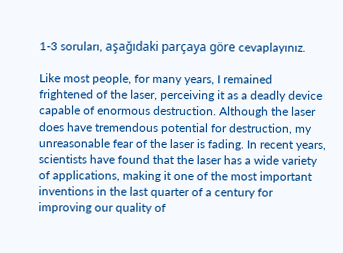1-3 soruları, aşağıdaki parçaya göre cevaplayınız.

Like most people, for many years, I remained frightened of the laser, perceiving it as a deadly device capable of enormous destruction. Although the laser does have tremendous potential for destruction, my unreasonable fear of the laser is fading. In recent years, scientists have found that the laser has a wide variety of applications, making it one of the most important inventions in the last quarter of a century for improving our quality of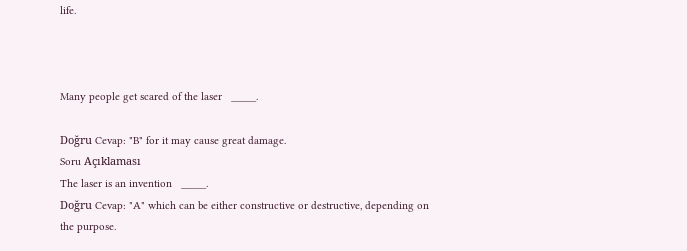life.



Many people get scared of the laser   _____.

Doğru Cevap: "B" for it may cause great damage.
Soru Açıklaması
The laser is an invention   _____.
Doğru Cevap: "A" which can be either constructive or destructive, depending on the purpose.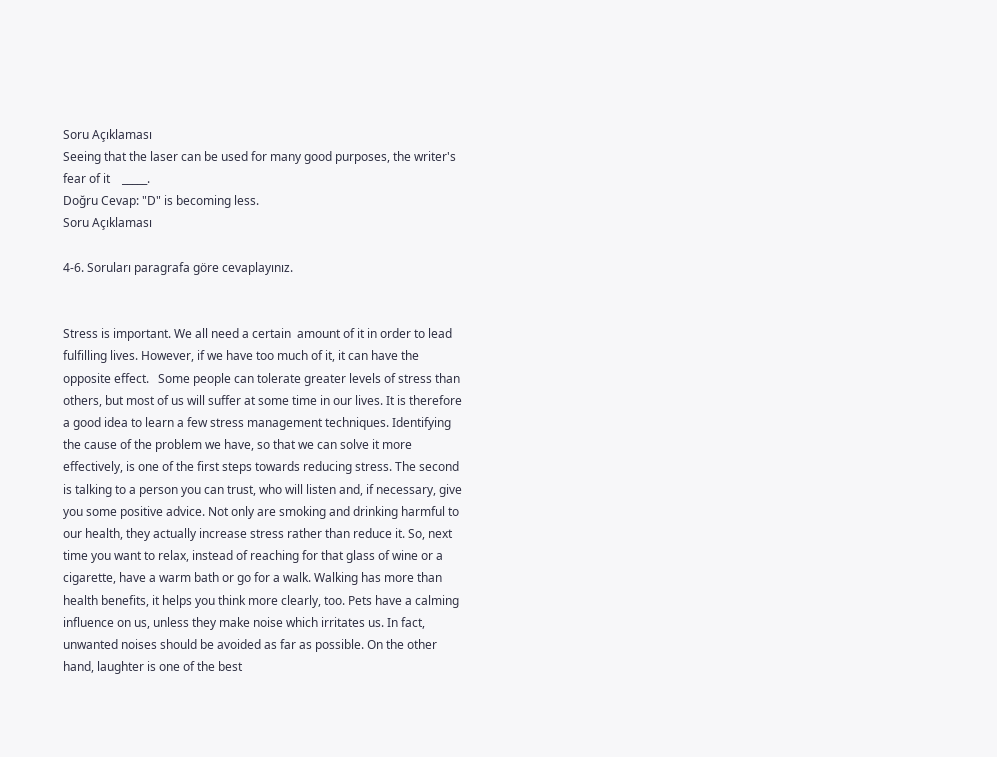Soru Açıklaması
Seeing that the laser can be used for many good purposes, the writer's fear of it    _____.
Doğru Cevap: "D" is becoming less.
Soru Açıklaması

4-6. Soruları paragrafa göre cevaplayınız.


Stress is important. We all need a certain  amount of it in order to lead fulfilling lives. However, if we have too much of it, it can have the opposite effect.   Some people can tolerate greater levels of stress than others, but most of us will suffer at some time in our lives. It is therefore a good idea to learn a few stress management techniques. Identifying the cause of the problem we have, so that we can solve it more effectively, is one of the first steps towards reducing stress. The second is talking to a person you can trust, who will listen and, if necessary, give you some positive advice. Not only are smoking and drinking harmful to our health, they actually increase stress rather than reduce it. So, next time you want to relax, instead of reaching for that glass of wine or a cigarette, have a warm bath or go for a walk. Walking has more than health benefits, it helps you think more clearly, too. Pets have a calming influence on us, unless they make noise which irritates us. In fact, unwanted noises should be avoided as far as possible. On the other hand, laughter is one of the best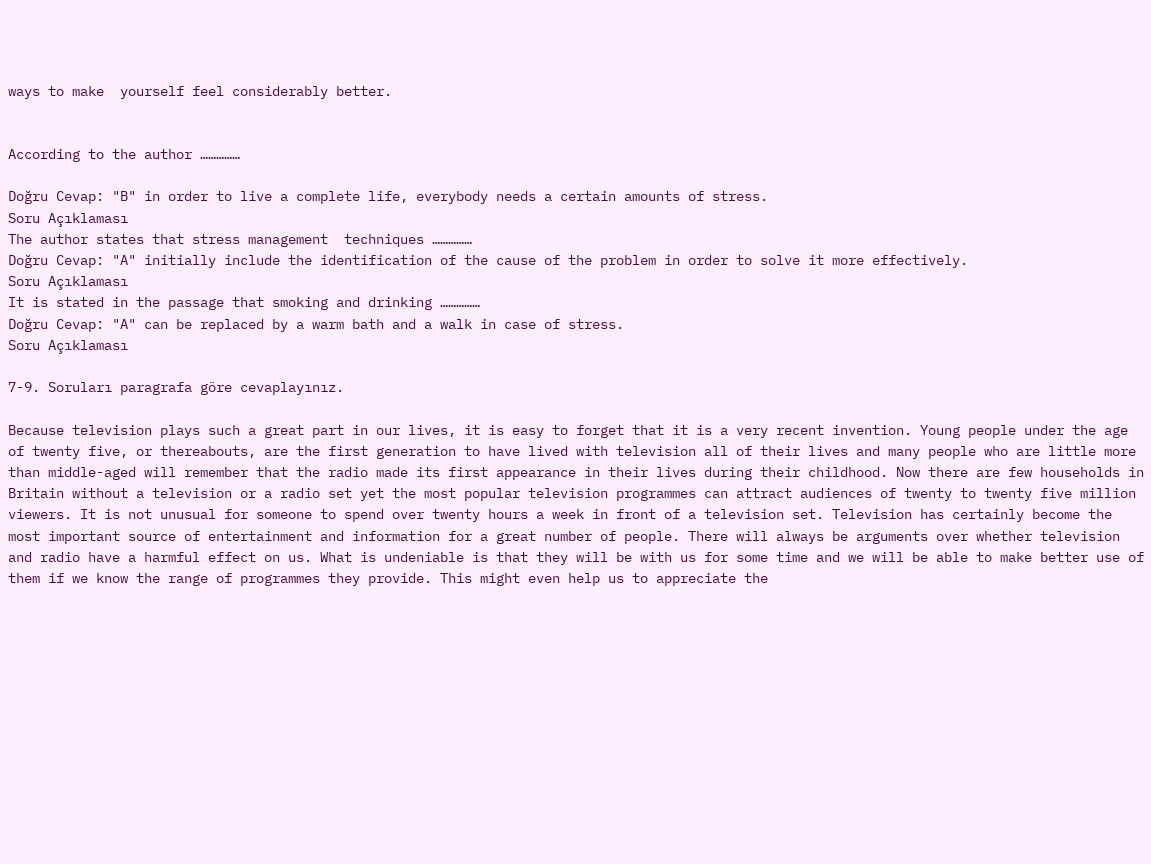ways to make  yourself feel considerably better.


According to the author ……………

Doğru Cevap: "B" in order to live a complete life, everybody needs a certain amounts of stress.
Soru Açıklaması
The author states that stress management  techniques ……………
Doğru Cevap: "A" initially include the identification of the cause of the problem in order to solve it more effectively.
Soru Açıklaması
It is stated in the passage that smoking and drinking ……………
Doğru Cevap: "A" can be replaced by a warm bath and a walk in case of stress.
Soru Açıklaması

7-9. Soruları paragrafa göre cevaplayınız.

Because television plays such a great part in our lives, it is easy to forget that it is a very recent invention. Young people under the age of twenty five, or thereabouts, are the first generation to have lived with television all of their lives and many people who are little more than middle-aged will remember that the radio made its first appearance in their lives during their childhood. Now there are few households in Britain without a television or a radio set yet the most popular television programmes can attract audiences of twenty to twenty five million viewers. It is not unusual for someone to spend over twenty hours a week in front of a television set. Television has certainly become the most important source of entertainment and information for a great number of people. There will always be arguments over whether television and radio have a harmful effect on us. What is undeniable is that they will be with us for some time and we will be able to make better use of them if we know the range of programmes they provide. This might even help us to appreciate the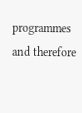programmes and therefore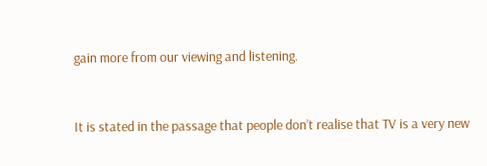gain more from our viewing and listening.


It is stated in the passage that people don’t realise that TV is a very new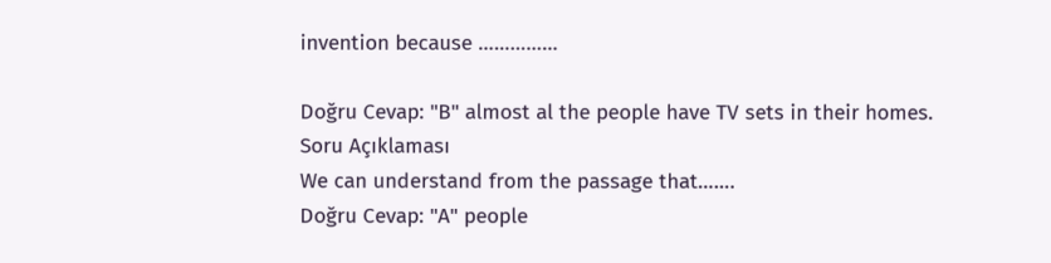invention because ……………

Doğru Cevap: "B" almost al the people have TV sets in their homes.
Soru Açıklaması
We can understand from the passage that…….
Doğru Cevap: "A" people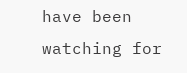have been watching for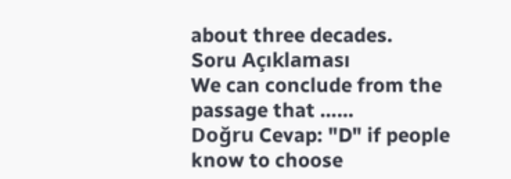about three decades.
Soru Açıklaması
We can conclude from the passage that ……
Doğru Cevap: "D" if people know to choose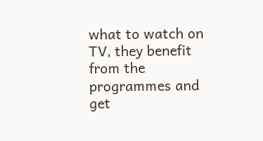what to watch on TV, they benefit from the programmes and get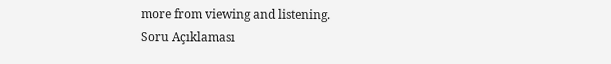more from viewing and listening.
Soru Açıklaması